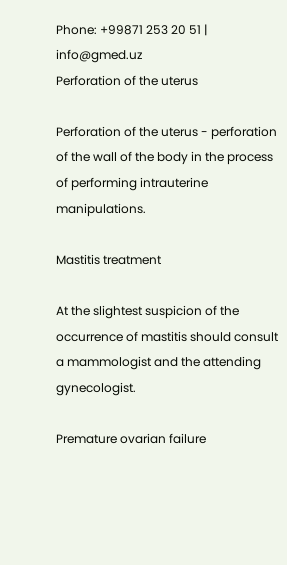Phone: +99871 253 20 51 | info@gmed.uz
Perforation of the uterus

Perforation of the uterus - perforation of the wall of the body in the process of performing intrauterine manipulations.

Mastitis treatment

At the slightest suspicion of the occurrence of mastitis should consult a mammologist and the attending gynecologist.

Premature ovarian failure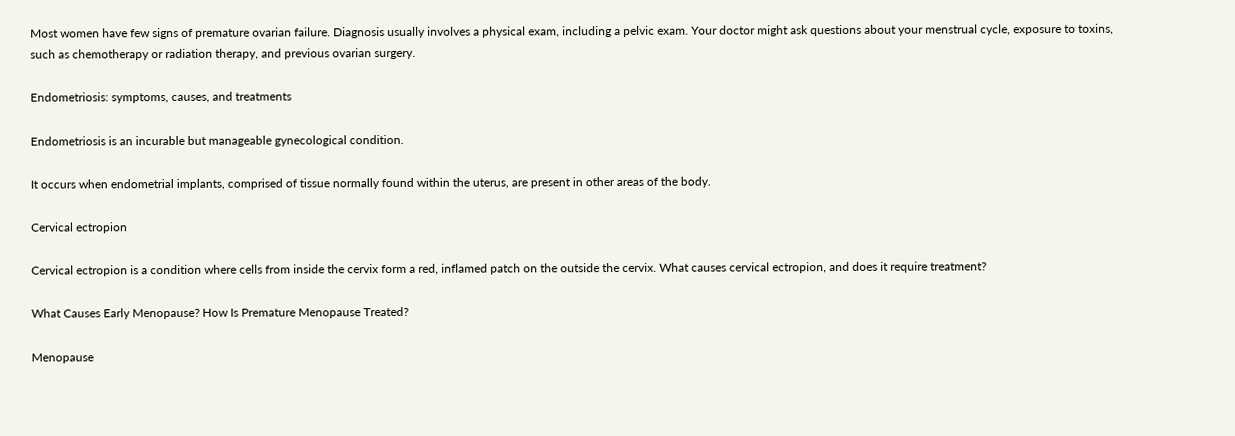Most women have few signs of premature ovarian failure. Diagnosis usually involves a physical exam, including a pelvic exam. Your doctor might ask questions about your menstrual cycle, exposure to toxins, such as chemotherapy or radiation therapy, and previous ovarian surgery.

Endometriosis: symptoms, causes, and treatments

Endometriosis is an incurable but manageable gynecological condition.

It occurs when endometrial implants, comprised of tissue normally found within the uterus, are present in other areas of the body.

Cervical ectropion

Cervical ectropion is a condition where cells from inside the cervix form a red, inflamed patch on the outside the cervix. What causes cervical ectropion, and does it require treatment?

What Causes Early Menopause? How Is Premature Menopause Treated?

Menopause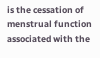is the cessation of menstrual function associated with the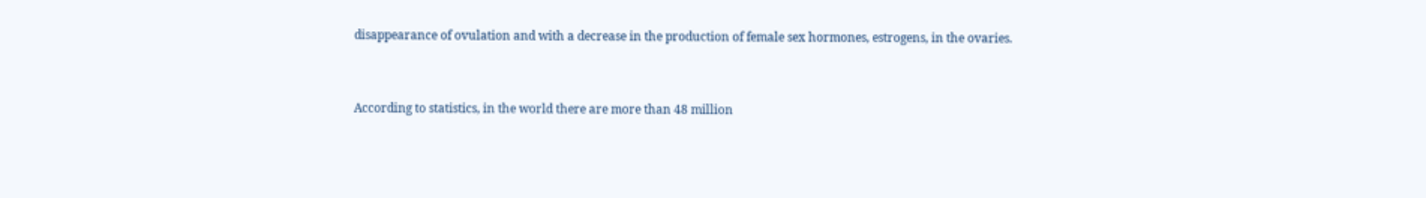disappearance of ovulation and with a decrease in the production of female sex hormones, estrogens, in the ovaries.


According to statistics, in the world there are more than 48 million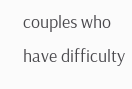couples who have difficulty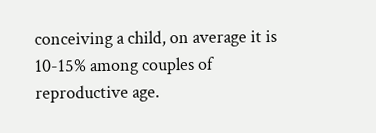conceiving a child, on average it is 10-15% among couples of reproductive age.